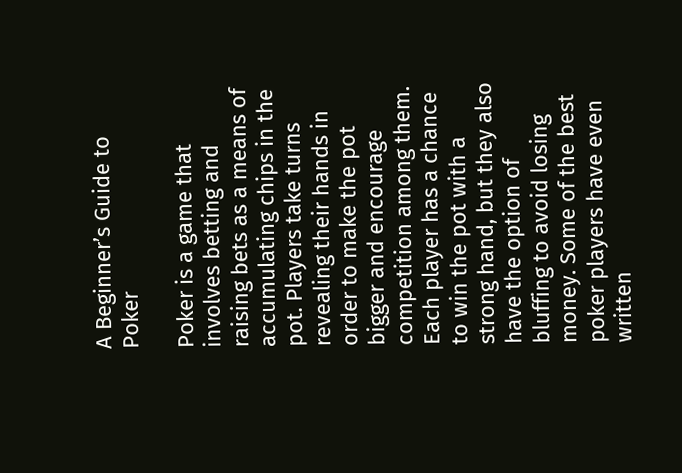A Beginner’s Guide to Poker

Poker is a game that involves betting and raising bets as a means of accumulating chips in the pot. Players take turns revealing their hands in order to make the pot bigger and encourage competition among them. Each player has a chance to win the pot with a strong hand, but they also have the option of bluffing to avoid losing money. Some of the best poker players have even written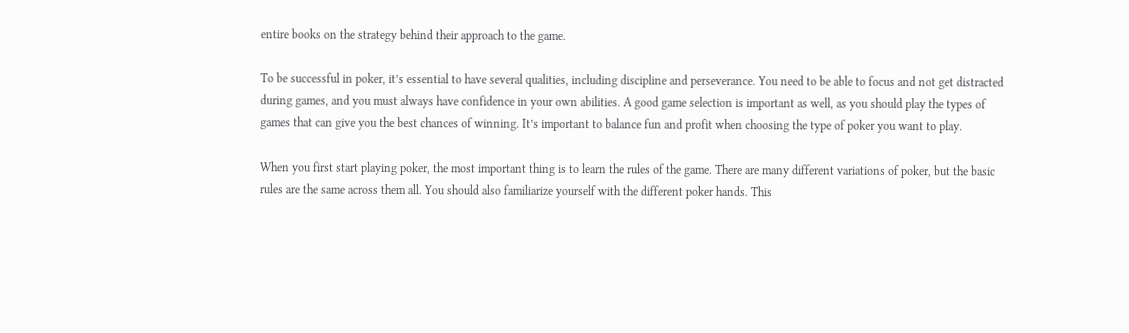entire books on the strategy behind their approach to the game.

To be successful in poker, it’s essential to have several qualities, including discipline and perseverance. You need to be able to focus and not get distracted during games, and you must always have confidence in your own abilities. A good game selection is important as well, as you should play the types of games that can give you the best chances of winning. It’s important to balance fun and profit when choosing the type of poker you want to play.

When you first start playing poker, the most important thing is to learn the rules of the game. There are many different variations of poker, but the basic rules are the same across them all. You should also familiarize yourself with the different poker hands. This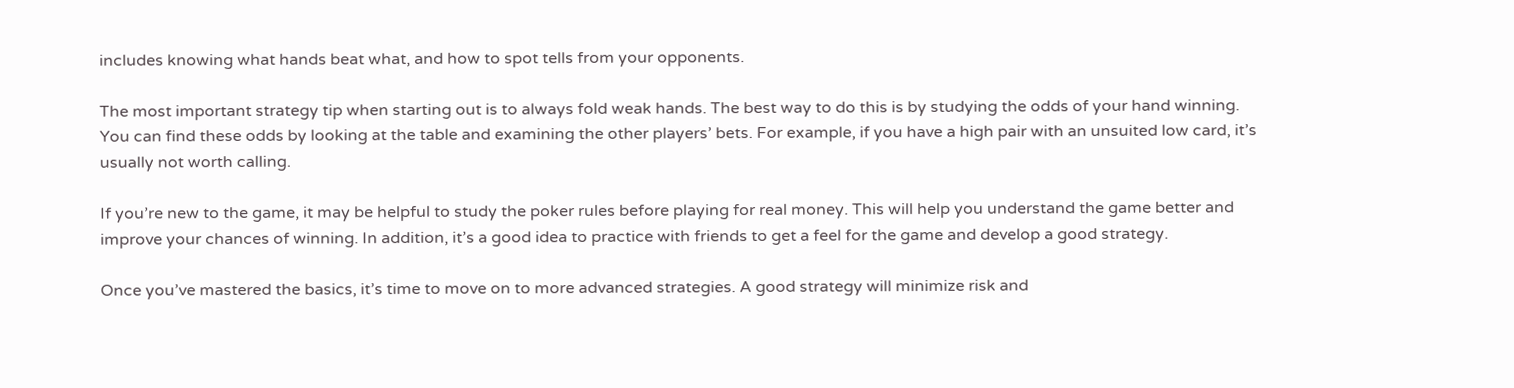includes knowing what hands beat what, and how to spot tells from your opponents.

The most important strategy tip when starting out is to always fold weak hands. The best way to do this is by studying the odds of your hand winning. You can find these odds by looking at the table and examining the other players’ bets. For example, if you have a high pair with an unsuited low card, it’s usually not worth calling.

If you’re new to the game, it may be helpful to study the poker rules before playing for real money. This will help you understand the game better and improve your chances of winning. In addition, it’s a good idea to practice with friends to get a feel for the game and develop a good strategy.

Once you’ve mastered the basics, it’s time to move on to more advanced strategies. A good strategy will minimize risk and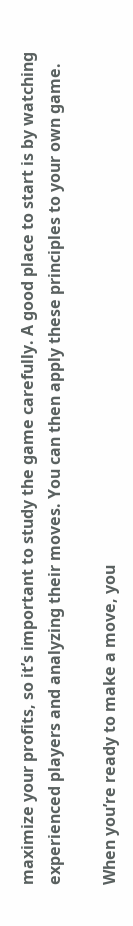maximize your profits, so it’s important to study the game carefully. A good place to start is by watching experienced players and analyzing their moves. You can then apply these principles to your own game.

When you’re ready to make a move, you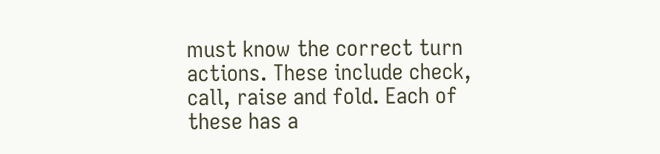must know the correct turn actions. These include check, call, raise and fold. Each of these has a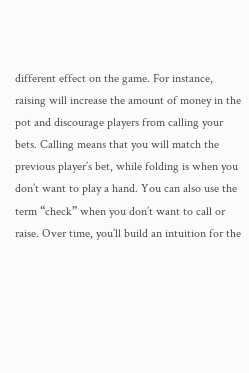different effect on the game. For instance, raising will increase the amount of money in the pot and discourage players from calling your bets. Calling means that you will match the previous player’s bet, while folding is when you don’t want to play a hand. You can also use the term “check” when you don’t want to call or raise. Over time, you’ll build an intuition for the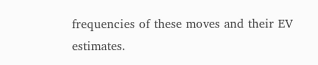frequencies of these moves and their EV estimates.